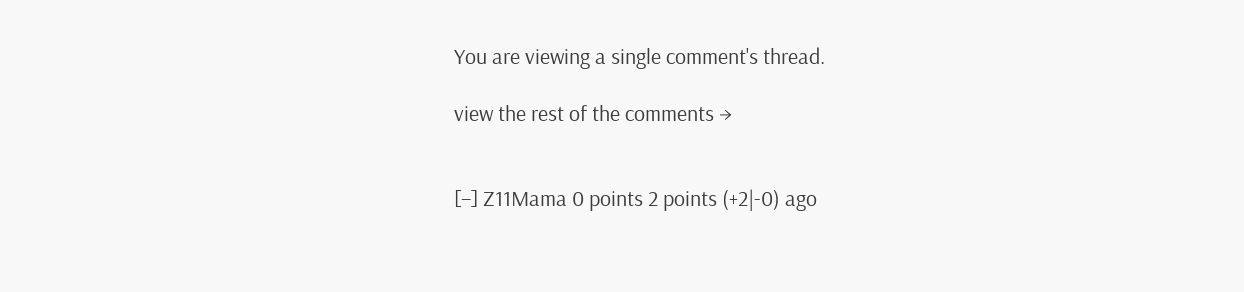You are viewing a single comment's thread.

view the rest of the comments →


[–] Z11Mama 0 points 2 points (+2|-0) ago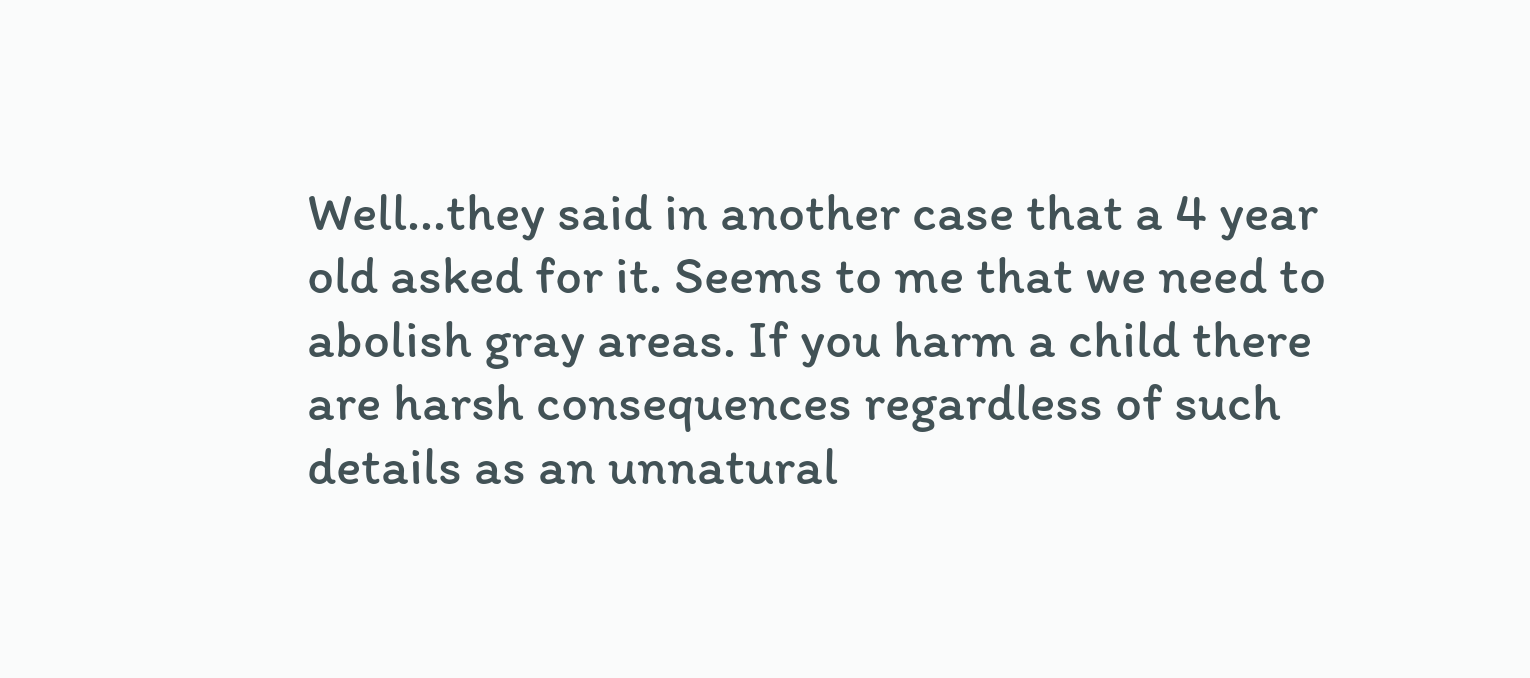Well...they said in another case that a 4 year old asked for it. Seems to me that we need to abolish gray areas. If you harm a child there are harsh consequences regardless of such details as an unnatural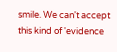smile. We can't accept this kind of 'evidence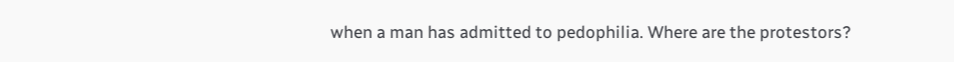when a man has admitted to pedophilia. Where are the protestors?